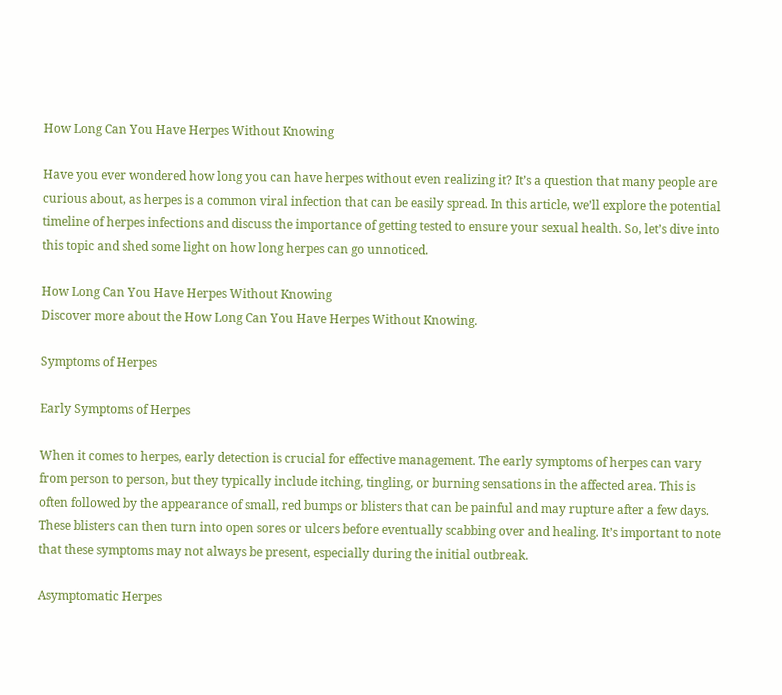How Long Can You Have Herpes Without Knowing

Have you ever wondered how long you can have herpes without even realizing it? It’s a question that many people are curious about, as herpes is a common viral infection that can be easily spread. In this article, we’ll explore the potential timeline of herpes infections and discuss the importance of getting tested to ensure your sexual health. So, let’s dive into this topic and shed some light on how long herpes can go unnoticed.

How Long Can You Have Herpes Without Knowing
Discover more about the How Long Can You Have Herpes Without Knowing.

Symptoms of Herpes

Early Symptoms of Herpes

When it comes to herpes, early detection is crucial for effective management. The early symptoms of herpes can vary from person to person, but they typically include itching, tingling, or burning sensations in the affected area. This is often followed by the appearance of small, red bumps or blisters that can be painful and may rupture after a few days. These blisters can then turn into open sores or ulcers before eventually scabbing over and healing. It’s important to note that these symptoms may not always be present, especially during the initial outbreak.

Asymptomatic Herpes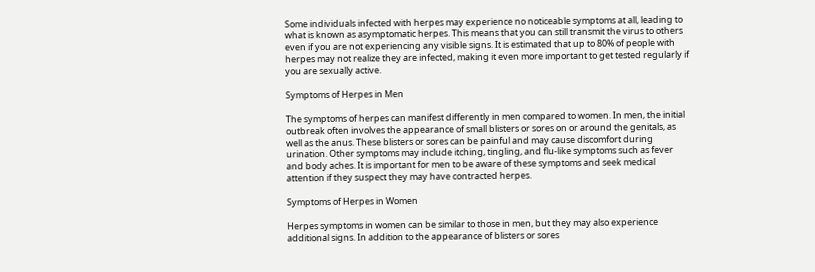Some individuals infected with herpes may experience no noticeable symptoms at all, leading to what is known as asymptomatic herpes. This means that you can still transmit the virus to others even if you are not experiencing any visible signs. It is estimated that up to 80% of people with herpes may not realize they are infected, making it even more important to get tested regularly if you are sexually active.

Symptoms of Herpes in Men

The symptoms of herpes can manifest differently in men compared to women. In men, the initial outbreak often involves the appearance of small blisters or sores on or around the genitals, as well as the anus. These blisters or sores can be painful and may cause discomfort during urination. Other symptoms may include itching, tingling, and flu-like symptoms such as fever and body aches. It is important for men to be aware of these symptoms and seek medical attention if they suspect they may have contracted herpes.

Symptoms of Herpes in Women

Herpes symptoms in women can be similar to those in men, but they may also experience additional signs. In addition to the appearance of blisters or sores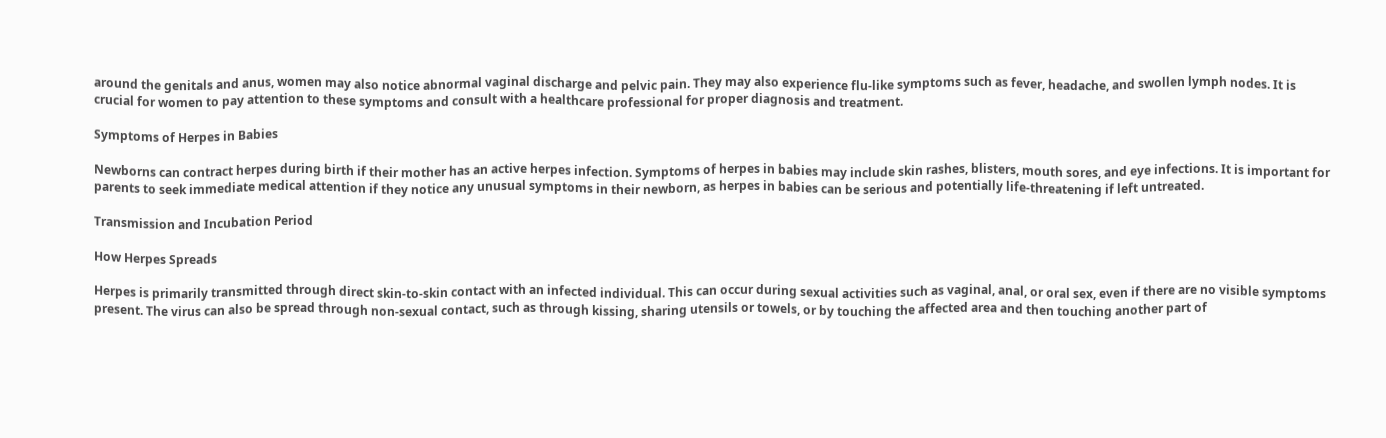around the genitals and anus, women may also notice abnormal vaginal discharge and pelvic pain. They may also experience flu-like symptoms such as fever, headache, and swollen lymph nodes. It is crucial for women to pay attention to these symptoms and consult with a healthcare professional for proper diagnosis and treatment.

Symptoms of Herpes in Babies

Newborns can contract herpes during birth if their mother has an active herpes infection. Symptoms of herpes in babies may include skin rashes, blisters, mouth sores, and eye infections. It is important for parents to seek immediate medical attention if they notice any unusual symptoms in their newborn, as herpes in babies can be serious and potentially life-threatening if left untreated.

Transmission and Incubation Period

How Herpes Spreads

Herpes is primarily transmitted through direct skin-to-skin contact with an infected individual. This can occur during sexual activities such as vaginal, anal, or oral sex, even if there are no visible symptoms present. The virus can also be spread through non-sexual contact, such as through kissing, sharing utensils or towels, or by touching the affected area and then touching another part of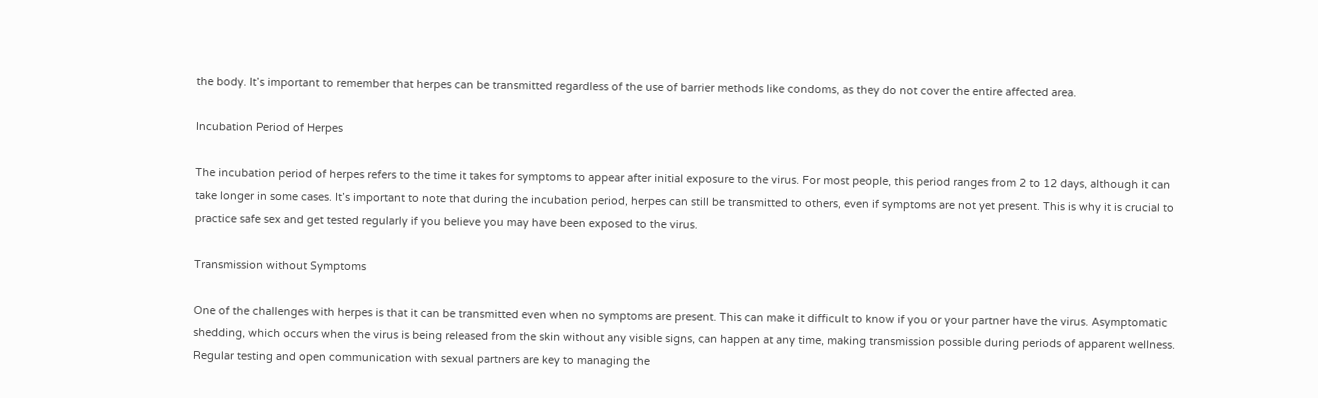the body. It’s important to remember that herpes can be transmitted regardless of the use of barrier methods like condoms, as they do not cover the entire affected area.

Incubation Period of Herpes

The incubation period of herpes refers to the time it takes for symptoms to appear after initial exposure to the virus. For most people, this period ranges from 2 to 12 days, although it can take longer in some cases. It’s important to note that during the incubation period, herpes can still be transmitted to others, even if symptoms are not yet present. This is why it is crucial to practice safe sex and get tested regularly if you believe you may have been exposed to the virus.

Transmission without Symptoms

One of the challenges with herpes is that it can be transmitted even when no symptoms are present. This can make it difficult to know if you or your partner have the virus. Asymptomatic shedding, which occurs when the virus is being released from the skin without any visible signs, can happen at any time, making transmission possible during periods of apparent wellness. Regular testing and open communication with sexual partners are key to managing the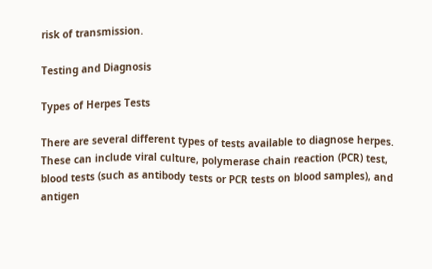risk of transmission.

Testing and Diagnosis

Types of Herpes Tests

There are several different types of tests available to diagnose herpes. These can include viral culture, polymerase chain reaction (PCR) test, blood tests (such as antibody tests or PCR tests on blood samples), and antigen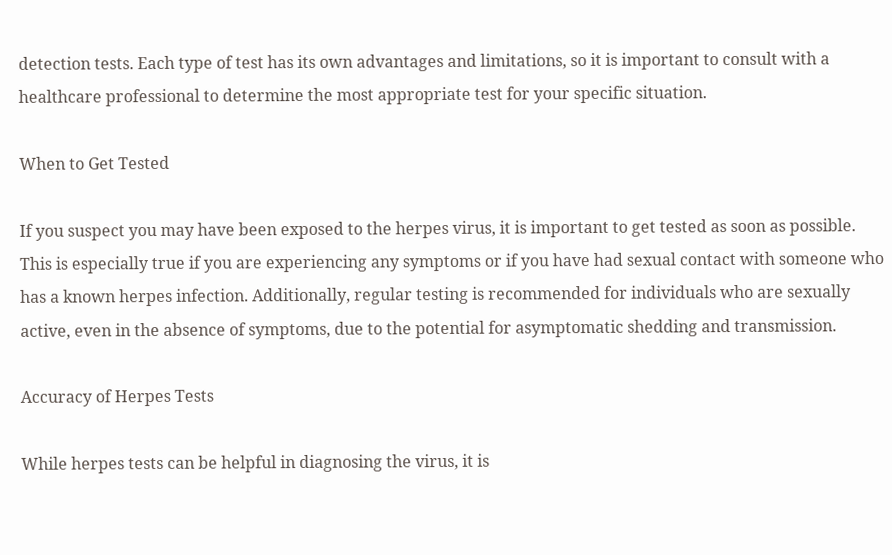detection tests. Each type of test has its own advantages and limitations, so it is important to consult with a healthcare professional to determine the most appropriate test for your specific situation.

When to Get Tested

If you suspect you may have been exposed to the herpes virus, it is important to get tested as soon as possible. This is especially true if you are experiencing any symptoms or if you have had sexual contact with someone who has a known herpes infection. Additionally, regular testing is recommended for individuals who are sexually active, even in the absence of symptoms, due to the potential for asymptomatic shedding and transmission.

Accuracy of Herpes Tests

While herpes tests can be helpful in diagnosing the virus, it is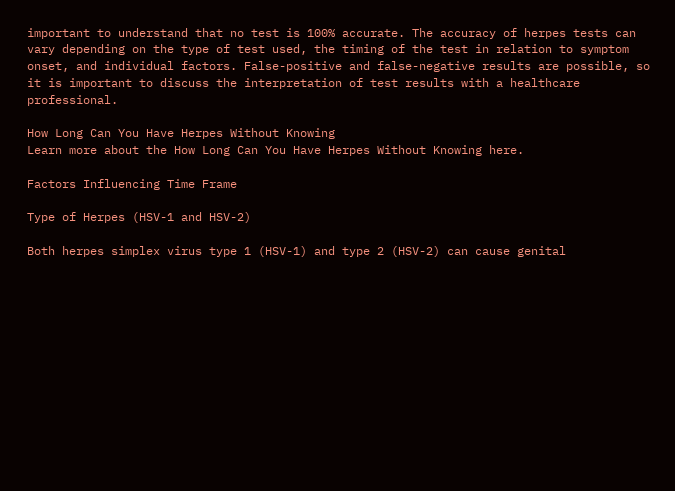important to understand that no test is 100% accurate. The accuracy of herpes tests can vary depending on the type of test used, the timing of the test in relation to symptom onset, and individual factors. False-positive and false-negative results are possible, so it is important to discuss the interpretation of test results with a healthcare professional.

How Long Can You Have Herpes Without Knowing
Learn more about the How Long Can You Have Herpes Without Knowing here.

Factors Influencing Time Frame

Type of Herpes (HSV-1 and HSV-2)

Both herpes simplex virus type 1 (HSV-1) and type 2 (HSV-2) can cause genital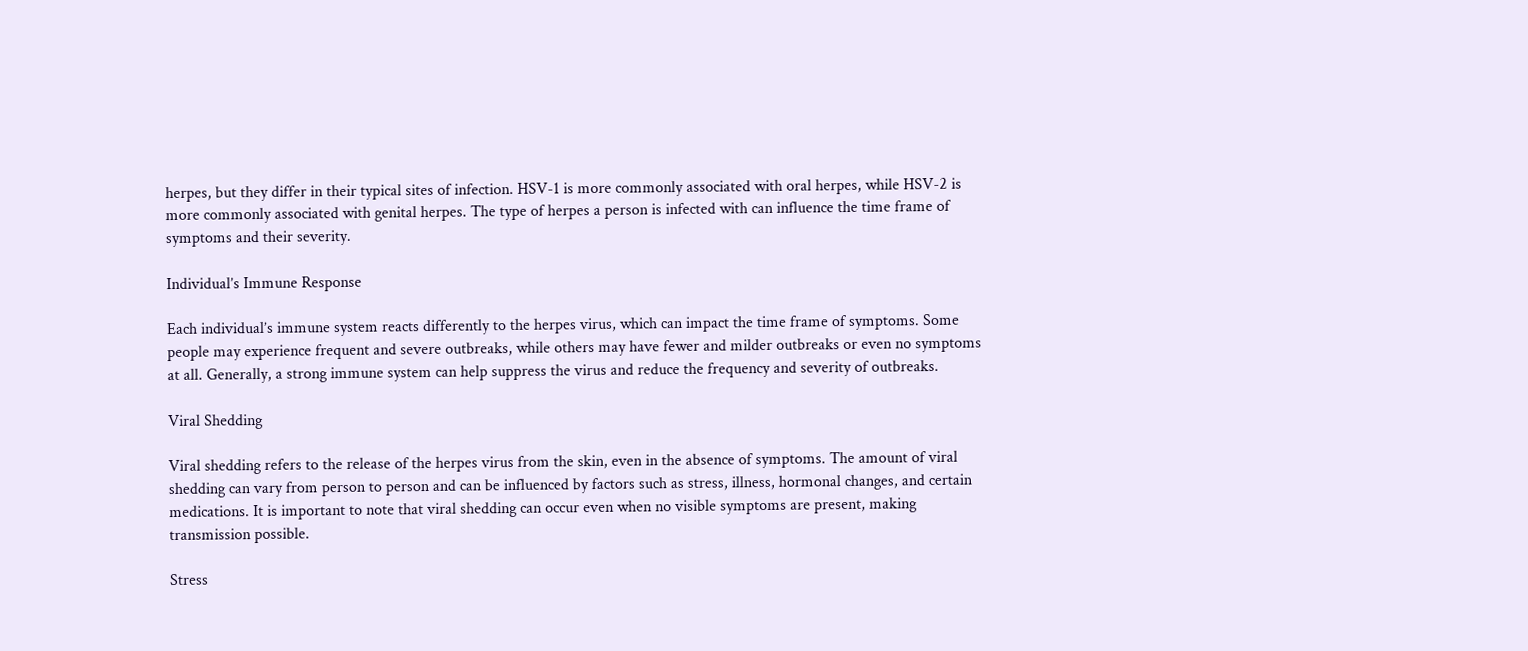herpes, but they differ in their typical sites of infection. HSV-1 is more commonly associated with oral herpes, while HSV-2 is more commonly associated with genital herpes. The type of herpes a person is infected with can influence the time frame of symptoms and their severity.

Individual’s Immune Response

Each individual’s immune system reacts differently to the herpes virus, which can impact the time frame of symptoms. Some people may experience frequent and severe outbreaks, while others may have fewer and milder outbreaks or even no symptoms at all. Generally, a strong immune system can help suppress the virus and reduce the frequency and severity of outbreaks.

Viral Shedding

Viral shedding refers to the release of the herpes virus from the skin, even in the absence of symptoms. The amount of viral shedding can vary from person to person and can be influenced by factors such as stress, illness, hormonal changes, and certain medications. It is important to note that viral shedding can occur even when no visible symptoms are present, making transmission possible.

Stress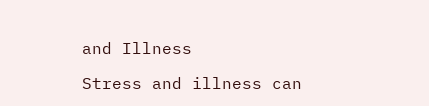and Illness

Stress and illness can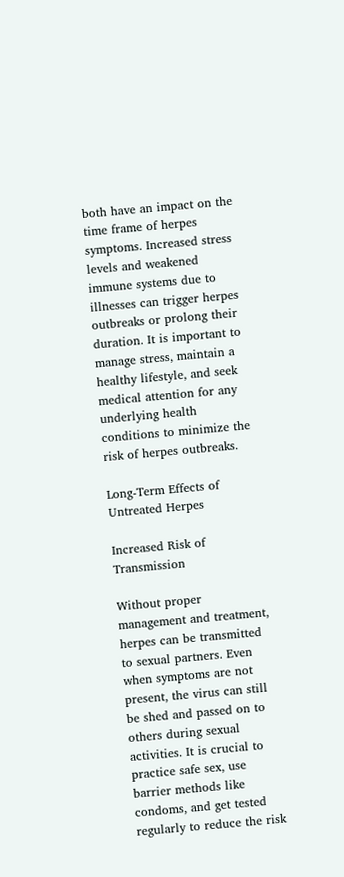both have an impact on the time frame of herpes symptoms. Increased stress levels and weakened immune systems due to illnesses can trigger herpes outbreaks or prolong their duration. It is important to manage stress, maintain a healthy lifestyle, and seek medical attention for any underlying health conditions to minimize the risk of herpes outbreaks.

Long-Term Effects of Untreated Herpes

Increased Risk of Transmission

Without proper management and treatment, herpes can be transmitted to sexual partners. Even when symptoms are not present, the virus can still be shed and passed on to others during sexual activities. It is crucial to practice safe sex, use barrier methods like condoms, and get tested regularly to reduce the risk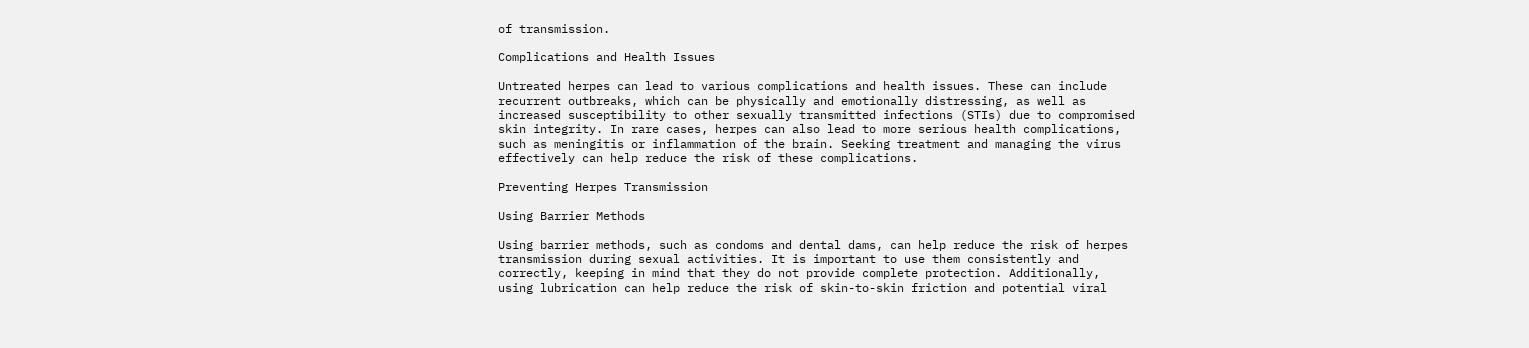of transmission.

Complications and Health Issues

Untreated herpes can lead to various complications and health issues. These can include recurrent outbreaks, which can be physically and emotionally distressing, as well as increased susceptibility to other sexually transmitted infections (STIs) due to compromised skin integrity. In rare cases, herpes can also lead to more serious health complications, such as meningitis or inflammation of the brain. Seeking treatment and managing the virus effectively can help reduce the risk of these complications.

Preventing Herpes Transmission

Using Barrier Methods

Using barrier methods, such as condoms and dental dams, can help reduce the risk of herpes transmission during sexual activities. It is important to use them consistently and correctly, keeping in mind that they do not provide complete protection. Additionally, using lubrication can help reduce the risk of skin-to-skin friction and potential viral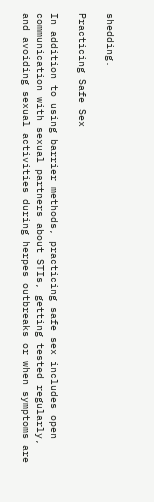shedding.

Practicing Safe Sex

In addition to using barrier methods, practicing safe sex includes open communication with sexual partners about STIs, getting tested regularly, and avoiding sexual activities during herpes outbreaks or when symptoms are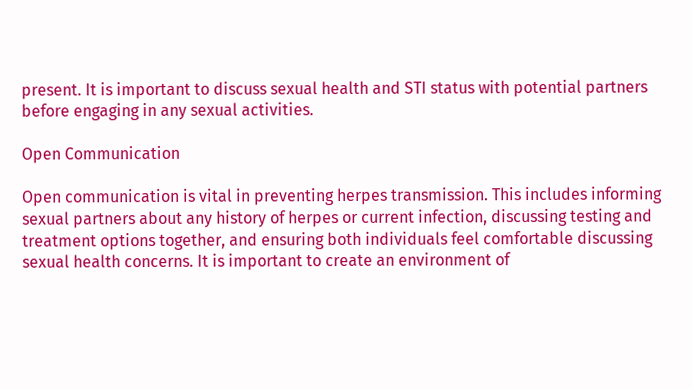present. It is important to discuss sexual health and STI status with potential partners before engaging in any sexual activities.

Open Communication

Open communication is vital in preventing herpes transmission. This includes informing sexual partners about any history of herpes or current infection, discussing testing and treatment options together, and ensuring both individuals feel comfortable discussing sexual health concerns. It is important to create an environment of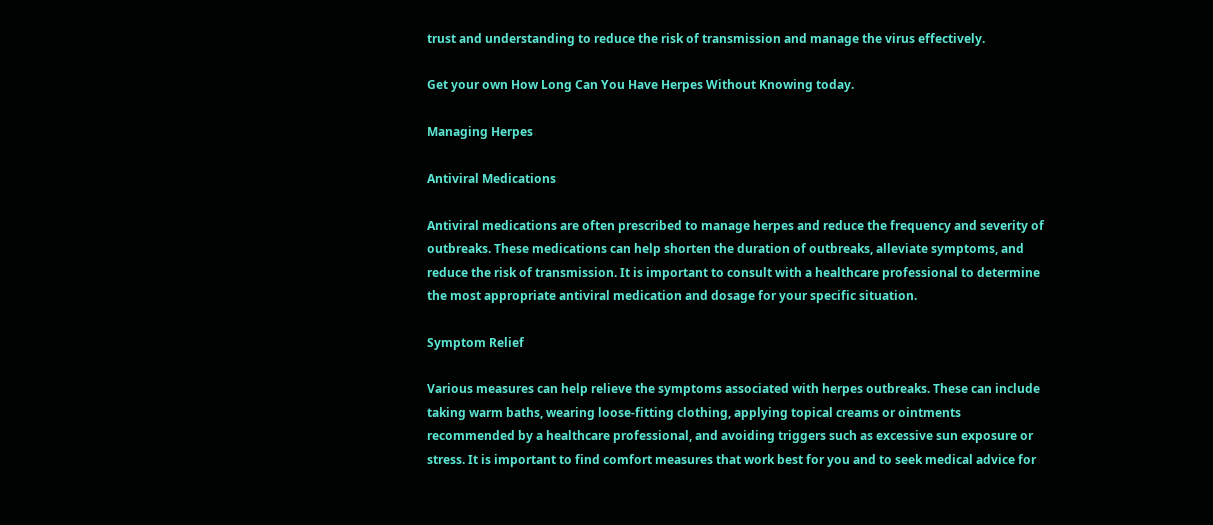trust and understanding to reduce the risk of transmission and manage the virus effectively.

Get your own How Long Can You Have Herpes Without Knowing today.

Managing Herpes

Antiviral Medications

Antiviral medications are often prescribed to manage herpes and reduce the frequency and severity of outbreaks. These medications can help shorten the duration of outbreaks, alleviate symptoms, and reduce the risk of transmission. It is important to consult with a healthcare professional to determine the most appropriate antiviral medication and dosage for your specific situation.

Symptom Relief

Various measures can help relieve the symptoms associated with herpes outbreaks. These can include taking warm baths, wearing loose-fitting clothing, applying topical creams or ointments recommended by a healthcare professional, and avoiding triggers such as excessive sun exposure or stress. It is important to find comfort measures that work best for you and to seek medical advice for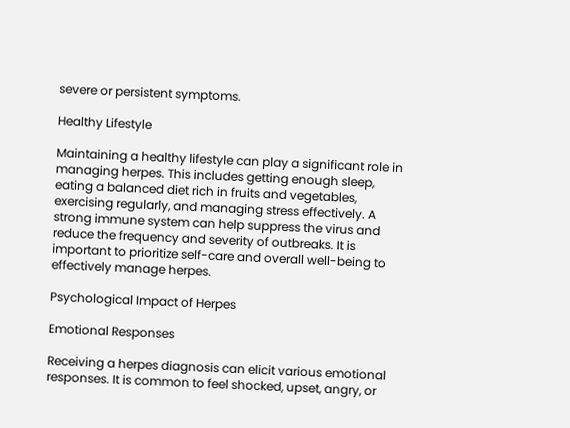severe or persistent symptoms.

Healthy Lifestyle

Maintaining a healthy lifestyle can play a significant role in managing herpes. This includes getting enough sleep, eating a balanced diet rich in fruits and vegetables, exercising regularly, and managing stress effectively. A strong immune system can help suppress the virus and reduce the frequency and severity of outbreaks. It is important to prioritize self-care and overall well-being to effectively manage herpes.

Psychological Impact of Herpes

Emotional Responses

Receiving a herpes diagnosis can elicit various emotional responses. It is common to feel shocked, upset, angry, or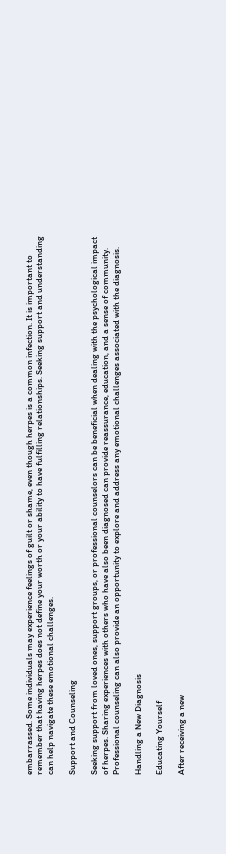embarrassed. Some individuals may experience feelings of guilt or shame, even though herpes is a common infection. It is important to remember that having herpes does not define your worth or your ability to have fulfilling relationships. Seeking support and understanding can help navigate these emotional challenges.

Support and Counseling

Seeking support from loved ones, support groups, or professional counselors can be beneficial when dealing with the psychological impact of herpes. Sharing experiences with others who have also been diagnosed can provide reassurance, education, and a sense of community. Professional counseling can also provide an opportunity to explore and address any emotional challenges associated with the diagnosis.

Handling a New Diagnosis

Educating Yourself

After receiving a new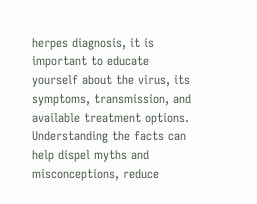herpes diagnosis, it is important to educate yourself about the virus, its symptoms, transmission, and available treatment options. Understanding the facts can help dispel myths and misconceptions, reduce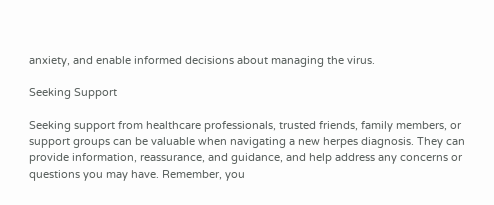anxiety, and enable informed decisions about managing the virus.

Seeking Support

Seeking support from healthcare professionals, trusted friends, family members, or support groups can be valuable when navigating a new herpes diagnosis. They can provide information, reassurance, and guidance, and help address any concerns or questions you may have. Remember, you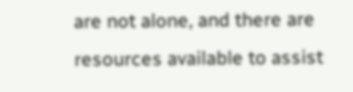are not alone, and there are resources available to assist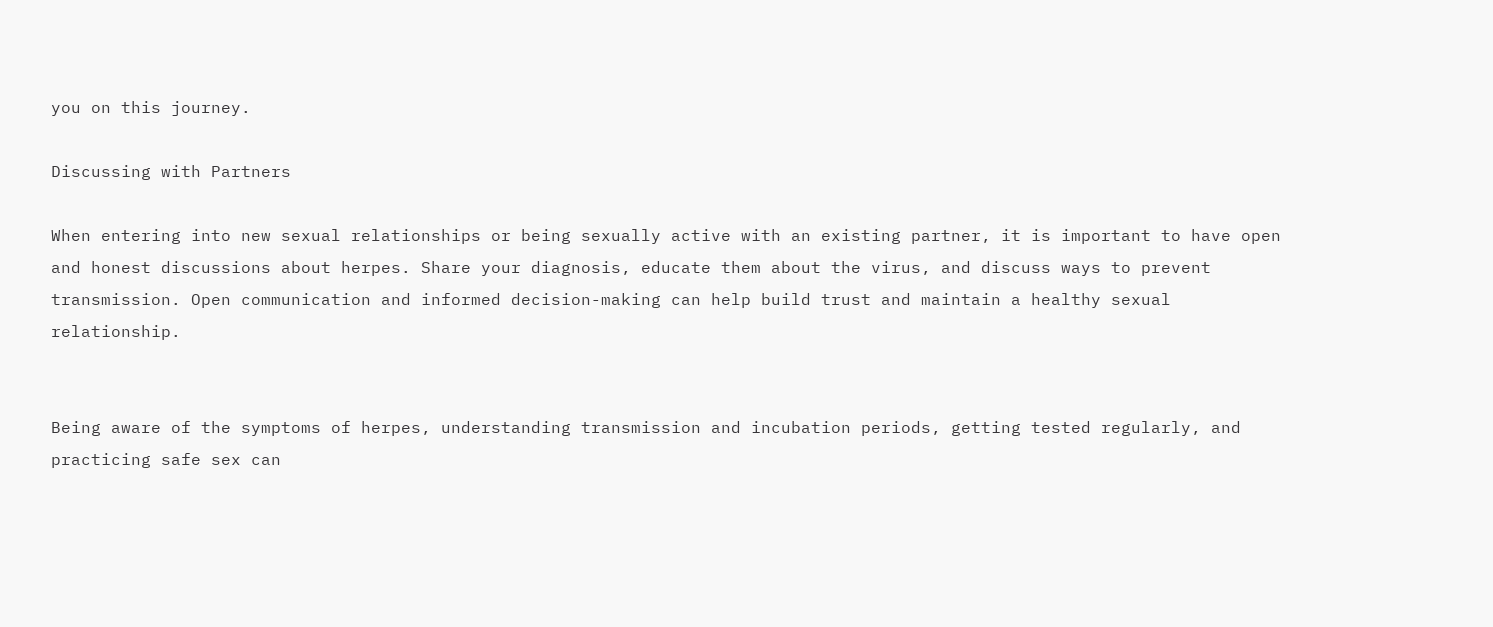you on this journey.

Discussing with Partners

When entering into new sexual relationships or being sexually active with an existing partner, it is important to have open and honest discussions about herpes. Share your diagnosis, educate them about the virus, and discuss ways to prevent transmission. Open communication and informed decision-making can help build trust and maintain a healthy sexual relationship.


Being aware of the symptoms of herpes, understanding transmission and incubation periods, getting tested regularly, and practicing safe sex can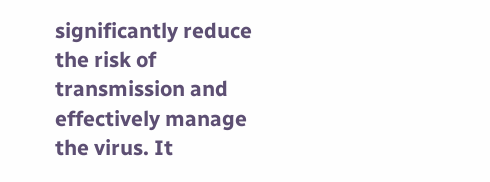significantly reduce the risk of transmission and effectively manage the virus. It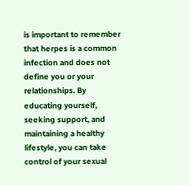is important to remember that herpes is a common infection and does not define you or your relationships. By educating yourself, seeking support, and maintaining a healthy lifestyle, you can take control of your sexual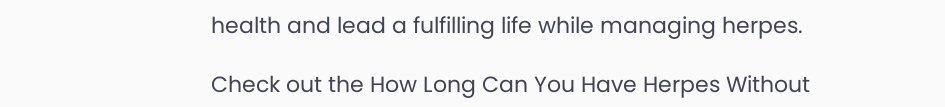health and lead a fulfilling life while managing herpes.

Check out the How Long Can You Have Herpes Without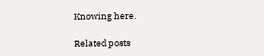Knowing here.

Related posts